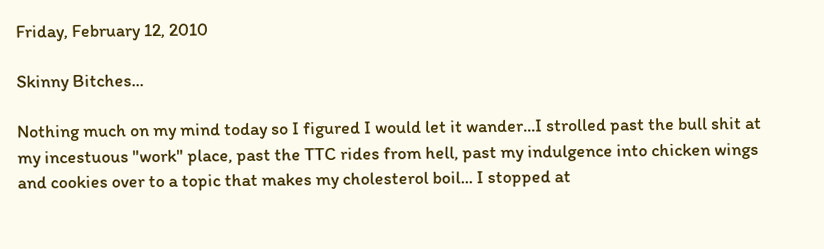Friday, February 12, 2010

Skinny Bitches...

Nothing much on my mind today so I figured I would let it wander...I strolled past the bull shit at my incestuous "work" place, past the TTC rides from hell, past my indulgence into chicken wings and cookies over to a topic that makes my cholesterol boil... I stopped at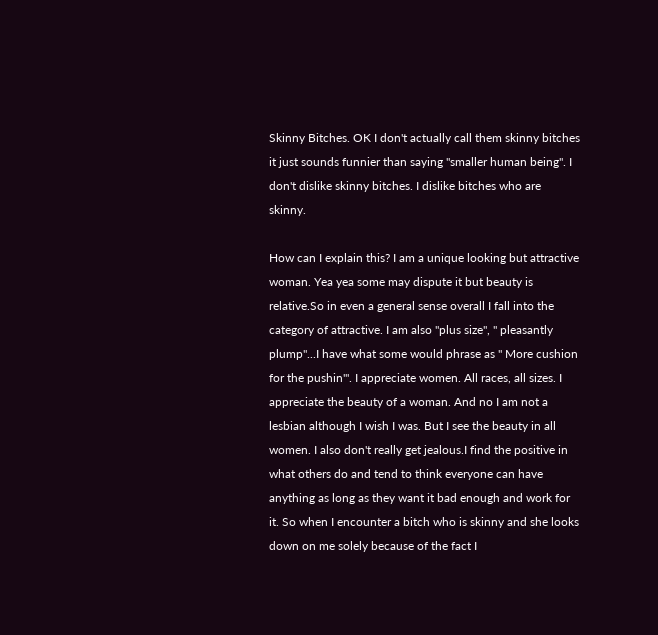Skinny Bitches. OK I don't actually call them skinny bitches it just sounds funnier than saying "smaller human being". I don't dislike skinny bitches. I dislike bitches who are skinny.

How can I explain this? I am a unique looking but attractive woman. Yea yea some may dispute it but beauty is relative.So in even a general sense overall I fall into the category of attractive. I am also "plus size", " pleasantly plump"...I have what some would phrase as " More cushion for the pushin'". I appreciate women. All races, all sizes. I appreciate the beauty of a woman. And no I am not a lesbian although I wish I was. But I see the beauty in all women. I also don't really get jealous.I find the positive in what others do and tend to think everyone can have anything as long as they want it bad enough and work for it. So when I encounter a bitch who is skinny and she looks down on me solely because of the fact I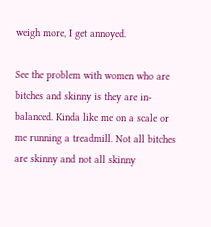weigh more, I get annoyed.

See the problem with women who are bitches and skinny is they are in-balanced. Kinda like me on a scale or me running a treadmill. Not all bitches are skinny and not all skinny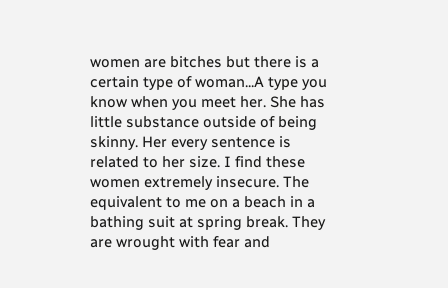women are bitches but there is a certain type of woman...A type you know when you meet her. She has little substance outside of being skinny. Her every sentence is related to her size. I find these women extremely insecure. The equivalent to me on a beach in a bathing suit at spring break. They are wrought with fear and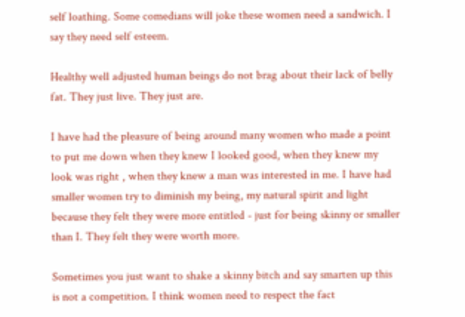self loathing. Some comedians will joke these women need a sandwich. I say they need self esteem.

Healthy well adjusted human beings do not brag about their lack of belly fat. They just live. They just are.

I have had the pleasure of being around many women who made a point to put me down when they knew I looked good, when they knew my look was right , when they knew a man was interested in me. I have had smaller women try to diminish my being, my natural spirit and light because they felt they were more entitled - just for being skinny or smaller than I. They felt they were worth more.

Sometimes you just want to shake a skinny bitch and say smarten up this is not a competition. I think women need to respect the fact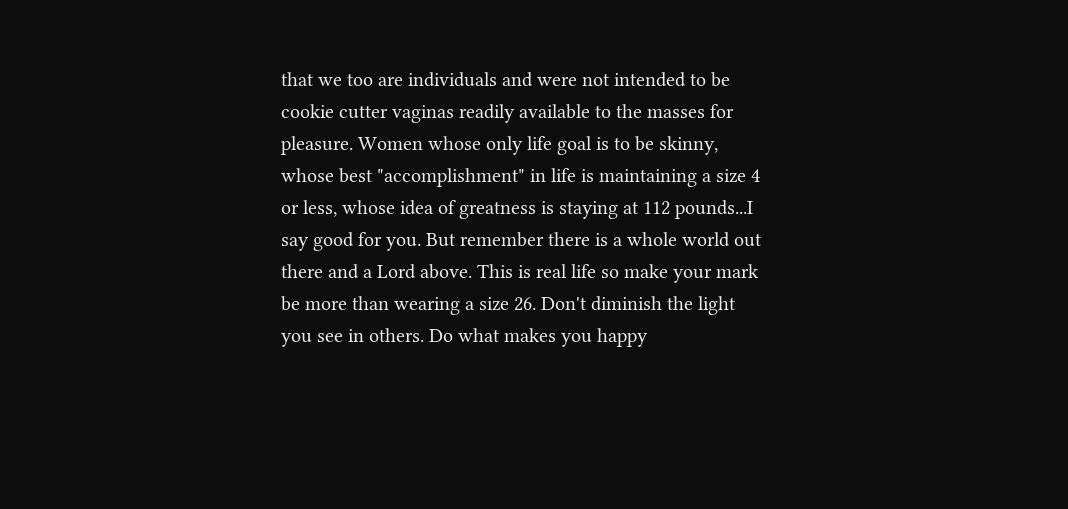that we too are individuals and were not intended to be cookie cutter vaginas readily available to the masses for pleasure. Women whose only life goal is to be skinny, whose best "accomplishment" in life is maintaining a size 4 or less, whose idea of greatness is staying at 112 pounds...I say good for you. But remember there is a whole world out there and a Lord above. This is real life so make your mark be more than wearing a size 26. Don't diminish the light you see in others. Do what makes you happy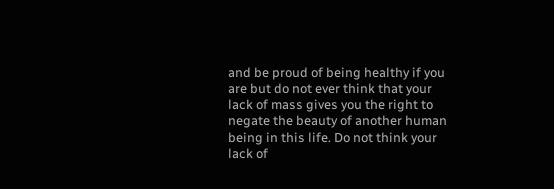and be proud of being healthy if you are but do not ever think that your lack of mass gives you the right to negate the beauty of another human being in this life. Do not think your lack of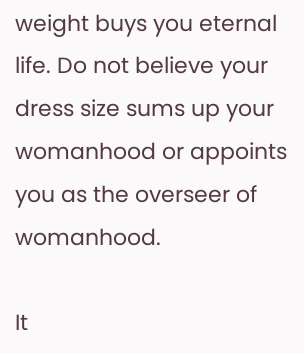weight buys you eternal life. Do not believe your dress size sums up your womanhood or appoints you as the overseer of womanhood.

It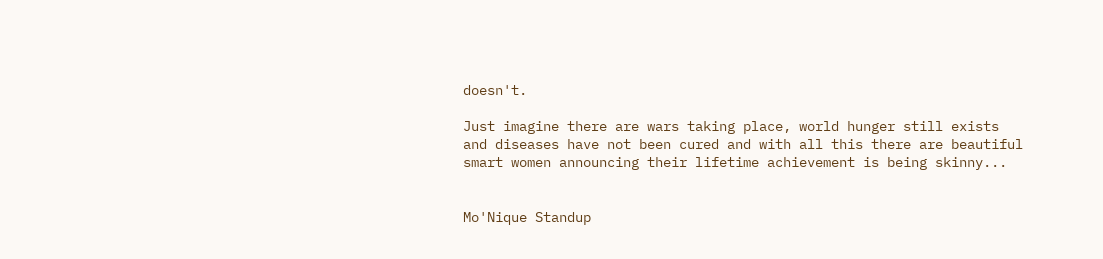doesn't.

Just imagine there are wars taking place, world hunger still exists and diseases have not been cured and with all this there are beautiful smart women announcing their lifetime achievement is being skinny...


Mo'Nique Standup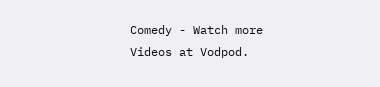Comedy - Watch more Videos at Vodpod.